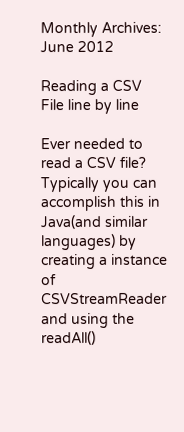Monthly Archives: June 2012

Reading a CSV File line by line

Ever needed to read a CSV file? Typically you can accomplish this in Java(and similar languages) by creating a instance of CSVStreamReader and using the readAll()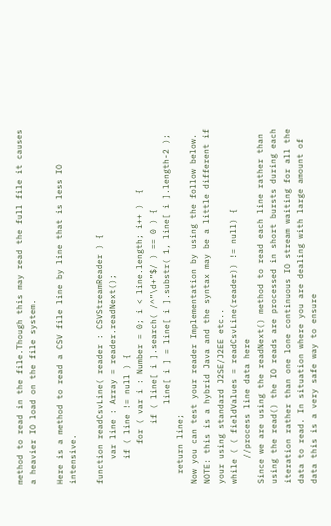method to read in the file.Though this may read the full file it causes a heavier IO load on the file system.

Here is a method to read a CSV file line by line that is less IO intensive.

function readCsvLine( reader : CSVStreamReader ) {
     var line : Array = reader.readNext();
     if ( line != null ) {
        for ( var i : Number = 0; i < line.length; i++ )  {
            if ( line[ i ].search( /^”\d+”$/ ) == 0 ) {
                line[ i ] = line[ i ].substr( 1, line[ i ].length-2 );
  return line;
Now you can test your reader Implementation by using the follow below. NOTE: this is a hybrid Java and the syntax may be a little different if your using standard J2SE/J2EE etc..
while ( ( fieldValues = readCsvLine(reader)) != null) {
     //process line data here
Since we are using the readNext() method to read each line rather than using the read() the IO reads are processed in short bursts during each iteration rather than one lone continuous IO stream waiting for all the data to read. In situation where you are dealing with large amount of data this is a very safe way to ensure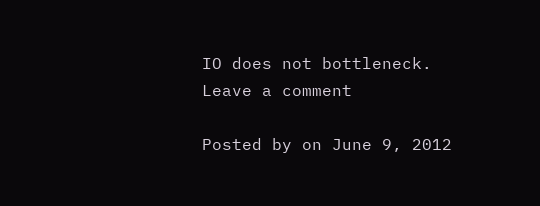IO does not bottleneck.
Leave a comment

Posted by on June 9, 2012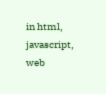in html, javascript, web